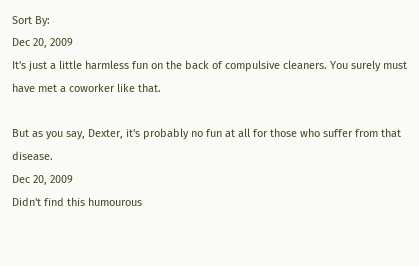Sort By:
Dec 20, 2009
It's just a little harmless fun on the back of compulsive cleaners. You surely must have met a coworker like that.

But as you say, Dexter, it's probably no fun at all for those who suffer from that disease.
Dec 20, 2009
Didn't find this humourous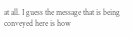at all. I guess the message that is being conveyed here is how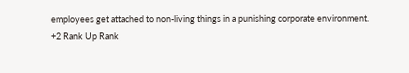employees get attached to non-living things in a punishing corporate environment.
+2 Rank Up Rank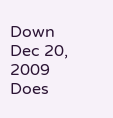Down
Dec 20, 2009
Does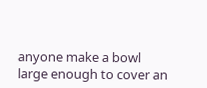anyone make a bowl large enough to cover an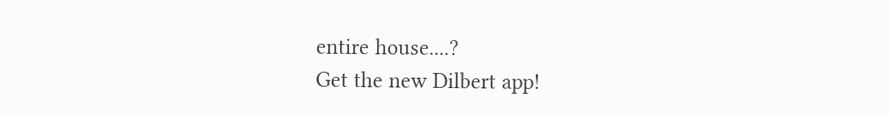entire house....?
Get the new Dilbert app!